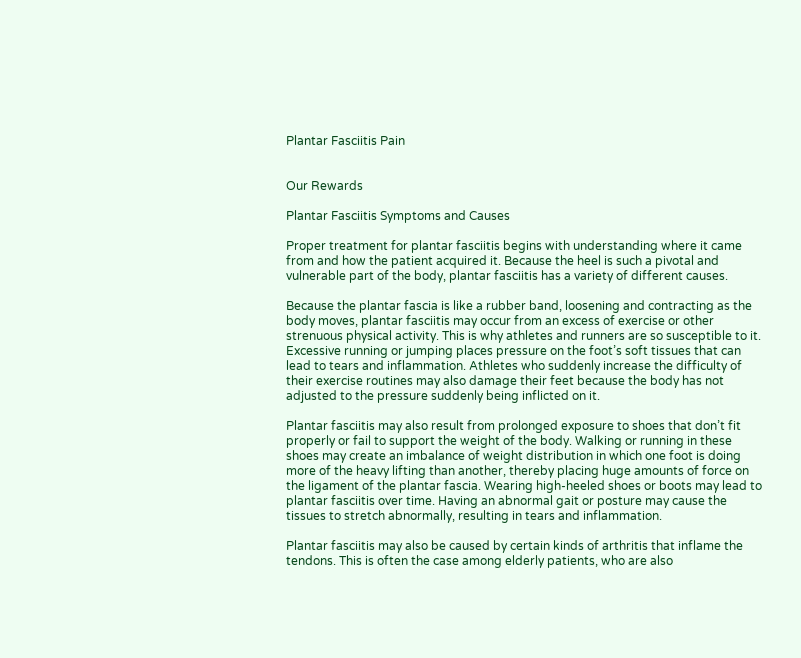Plantar Fasciitis Pain


Our Rewards

Plantar Fasciitis Symptoms and Causes

Proper treatment for plantar fasciitis begins with understanding where it came from and how the patient acquired it. Because the heel is such a pivotal and vulnerable part of the body, plantar fasciitis has a variety of different causes.

Because the plantar fascia is like a rubber band, loosening and contracting as the body moves, plantar fasciitis may occur from an excess of exercise or other strenuous physical activity. This is why athletes and runners are so susceptible to it. Excessive running or jumping places pressure on the foot’s soft tissues that can lead to tears and inflammation. Athletes who suddenly increase the difficulty of their exercise routines may also damage their feet because the body has not adjusted to the pressure suddenly being inflicted on it.

Plantar fasciitis may also result from prolonged exposure to shoes that don’t fit properly or fail to support the weight of the body. Walking or running in these shoes may create an imbalance of weight distribution in which one foot is doing more of the heavy lifting than another, thereby placing huge amounts of force on the ligament of the plantar fascia. Wearing high-heeled shoes or boots may lead to plantar fasciitis over time. Having an abnormal gait or posture may cause the tissues to stretch abnormally, resulting in tears and inflammation.

Plantar fasciitis may also be caused by certain kinds of arthritis that inflame the tendons. This is often the case among elderly patients, who are also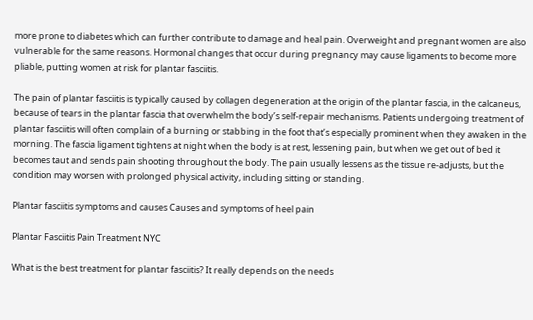more prone to diabetes which can further contribute to damage and heal pain. Overweight and pregnant women are also vulnerable for the same reasons. Hormonal changes that occur during pregnancy may cause ligaments to become more pliable, putting women at risk for plantar fasciitis.

The pain of plantar fasciitis is typically caused by collagen degeneration at the origin of the plantar fascia, in the calcaneus, because of tears in the plantar fascia that overwhelm the body’s self-repair mechanisms. Patients undergoing treatment of plantar fasciitis will often complain of a burning or stabbing in the foot that’s especially prominent when they awaken in the morning. The fascia ligament tightens at night when the body is at rest, lessening pain, but when we get out of bed it becomes taut and sends pain shooting throughout the body. The pain usually lessens as the tissue re-adjusts, but the condition may worsen with prolonged physical activity, including sitting or standing.

Plantar fasciitis symptoms and causes Causes and symptoms of heel pain

Plantar Fasciitis Pain Treatment NYC

What is the best treatment for plantar fasciitis? It really depends on the needs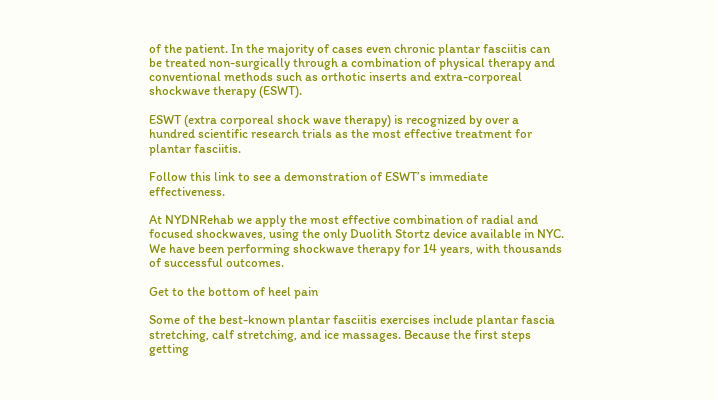of the patient. In the majority of cases even chronic plantar fasciitis can be treated non-surgically through a combination of physical therapy and conventional methods such as orthotic inserts and extra-corporeal shockwave therapy (ESWT).

ESWT (extra corporeal shock wave therapy) is recognized by over a hundred scientific research trials as the most effective treatment for plantar fasciitis.

Follow this link to see a demonstration of ESWT’s immediate effectiveness.

At NYDNRehab we apply the most effective combination of radial and focused shockwaves, using the only Duolith Stortz device available in NYC. We have been performing shockwave therapy for 14 years, with thousands of successful outcomes.

Get to the bottom of heel pain

Some of the best-known plantar fasciitis exercises include plantar fascia stretching, calf stretching, and ice massages. Because the first steps getting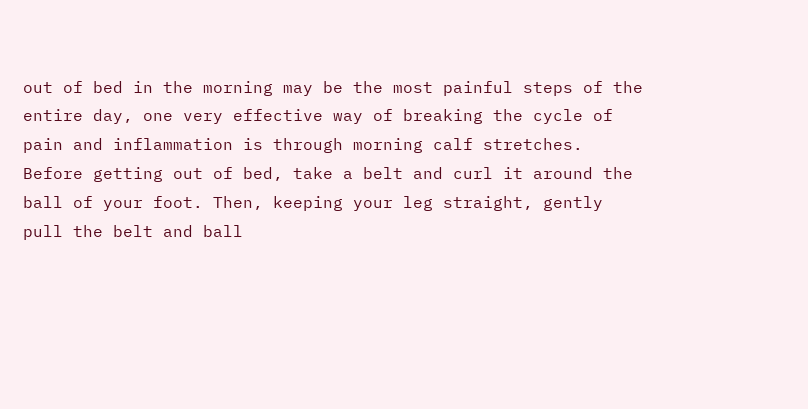out of bed in the morning may be the most painful steps of the entire day, one very effective way of breaking the cycle of pain and inflammation is through morning calf stretches. Before getting out of bed, take a belt and curl it around the ball of your foot. Then, keeping your leg straight, gently pull the belt and ball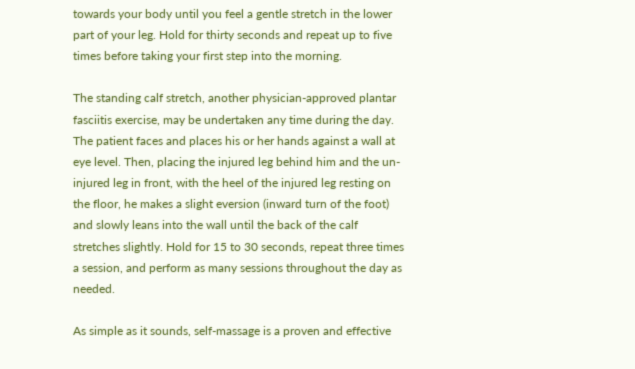towards your body until you feel a gentle stretch in the lower part of your leg. Hold for thirty seconds and repeat up to five times before taking your first step into the morning.

The standing calf stretch, another physician-approved plantar fasciitis exercise, may be undertaken any time during the day. The patient faces and places his or her hands against a wall at eye level. Then, placing the injured leg behind him and the un-injured leg in front, with the heel of the injured leg resting on the floor, he makes a slight eversion (inward turn of the foot) and slowly leans into the wall until the back of the calf stretches slightly. Hold for 15 to 30 seconds, repeat three times a session, and perform as many sessions throughout the day as needed.

As simple as it sounds, self-massage is a proven and effective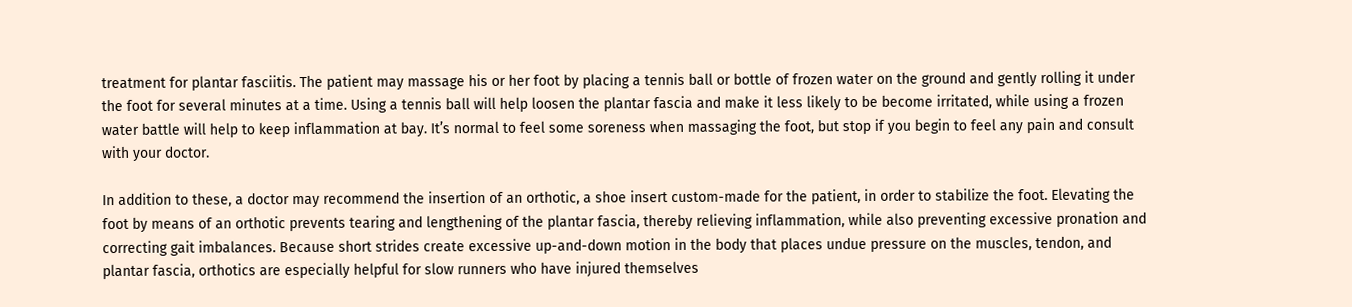treatment for plantar fasciitis. The patient may massage his or her foot by placing a tennis ball or bottle of frozen water on the ground and gently rolling it under the foot for several minutes at a time. Using a tennis ball will help loosen the plantar fascia and make it less likely to be become irritated, while using a frozen water battle will help to keep inflammation at bay. It’s normal to feel some soreness when massaging the foot, but stop if you begin to feel any pain and consult with your doctor.

In addition to these, a doctor may recommend the insertion of an orthotic, a shoe insert custom-made for the patient, in order to stabilize the foot. Elevating the foot by means of an orthotic prevents tearing and lengthening of the plantar fascia, thereby relieving inflammation, while also preventing excessive pronation and correcting gait imbalances. Because short strides create excessive up-and-down motion in the body that places undue pressure on the muscles, tendon, and plantar fascia, orthotics are especially helpful for slow runners who have injured themselves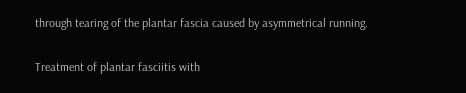through tearing of the plantar fascia caused by asymmetrical running.

Treatment of plantar fasciitis with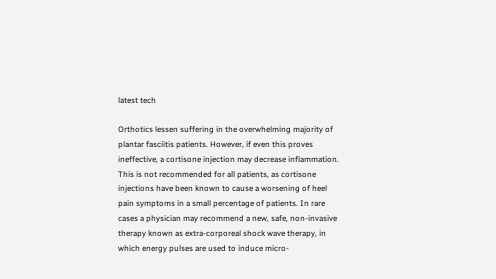latest tech

Orthotics lessen suffering in the overwhelming majority of plantar fasciitis patients. However, if even this proves ineffective, a cortisone injection may decrease inflammation. This is not recommended for all patients, as cortisone injections have been known to cause a worsening of heel pain symptoms in a small percentage of patients. In rare cases a physician may recommend a new, safe, non-invasive therapy known as extra-corporeal shock wave therapy, in which energy pulses are used to induce micro-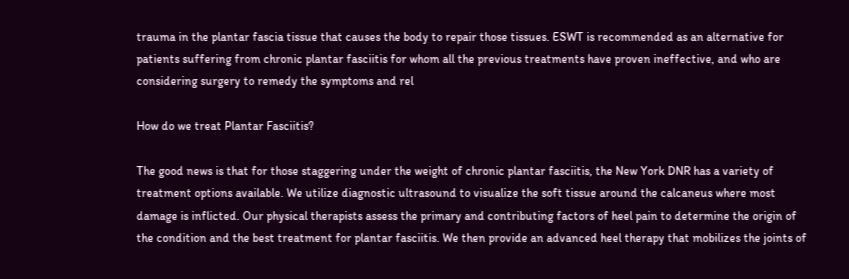trauma in the plantar fascia tissue that causes the body to repair those tissues. ESWT is recommended as an alternative for patients suffering from chronic plantar fasciitis for whom all the previous treatments have proven ineffective, and who are considering surgery to remedy the symptoms and rel

How do we treat Plantar Fasciitis?

The good news is that for those staggering under the weight of chronic plantar fasciitis, the New York DNR has a variety of treatment options available. We utilize diagnostic ultrasound to visualize the soft tissue around the calcaneus where most damage is inflicted. Our physical therapists assess the primary and contributing factors of heel pain to determine the origin of the condition and the best treatment for plantar fasciitis. We then provide an advanced heel therapy that mobilizes the joints of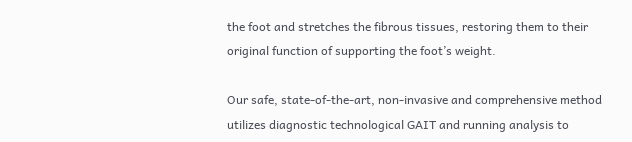the foot and stretches the fibrous tissues, restoring them to their original function of supporting the foot’s weight.

Our safe, state-of-the-art, non-invasive and comprehensive method utilizes diagnostic technological GAIT and running analysis to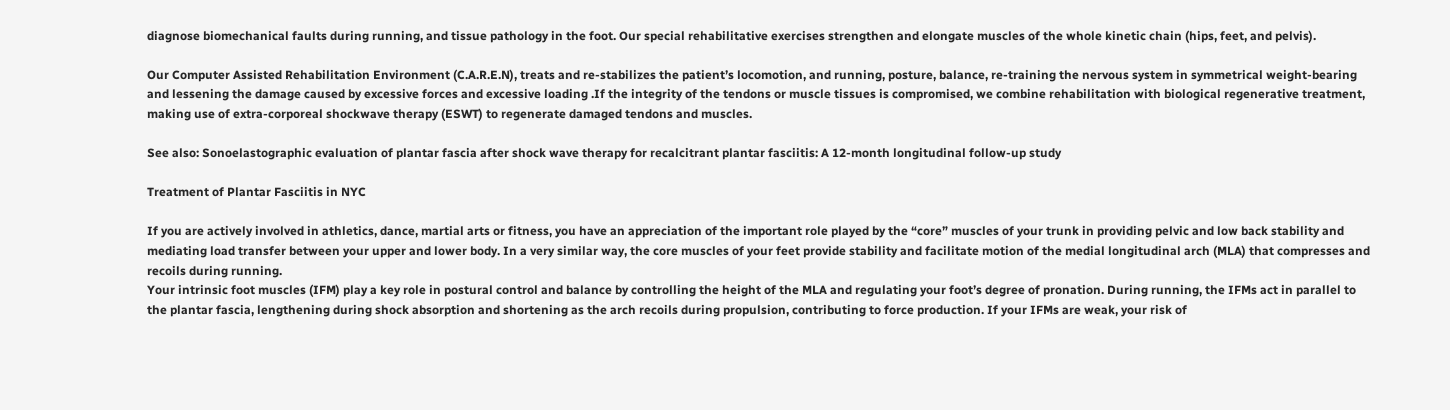diagnose biomechanical faults during running, and tissue pathology in the foot. Our special rehabilitative exercises strengthen and elongate muscles of the whole kinetic chain (hips, feet, and pelvis).

Our Computer Assisted Rehabilitation Environment (C.A.R.E.N), treats and re-stabilizes the patient’s locomotion, and running, posture, balance, re-training the nervous system in symmetrical weight-bearing and lessening the damage caused by excessive forces and excessive loading .If the integrity of the tendons or muscle tissues is compromised, we combine rehabilitation with biological regenerative treatment, making use of extra-corporeal shockwave therapy (ESWT) to regenerate damaged tendons and muscles.

See also: Sonoelastographic evaluation of plantar fascia after shock wave therapy for recalcitrant plantar fasciitis: A 12-month longitudinal follow-up study

Treatment of Plantar Fasciitis in NYC

If you are actively involved in athletics, dance, martial arts or fitness, you have an appreciation of the important role played by the “core” muscles of your trunk in providing pelvic and low back stability and mediating load transfer between your upper and lower body. In a very similar way, the core muscles of your feet provide stability and facilitate motion of the medial longitudinal arch (MLA) that compresses and recoils during running.
Your intrinsic foot muscles (IFM) play a key role in postural control and balance by controlling the height of the MLA and regulating your foot’s degree of pronation. During running, the IFMs act in parallel to the plantar fascia, lengthening during shock absorption and shortening as the arch recoils during propulsion, contributing to force production. If your IFMs are weak, your risk of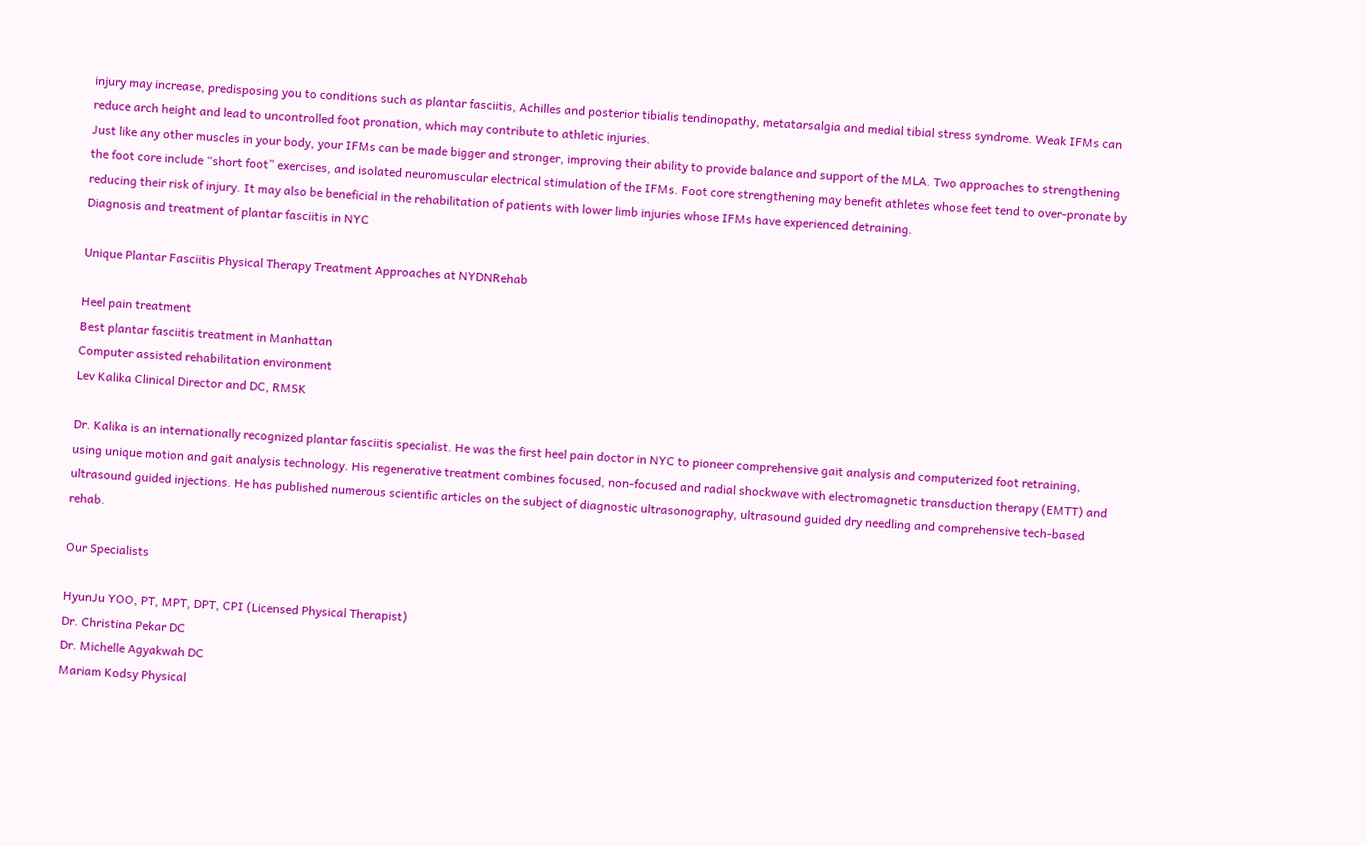injury may increase, predisposing you to conditions such as plantar fasciitis, Achilles and posterior tibialis tendinopathy, metatarsalgia and medial tibial stress syndrome. Weak IFMs can reduce arch height and lead to uncontrolled foot pronation, which may contribute to athletic injuries.
Just like any other muscles in your body, your IFMs can be made bigger and stronger, improving their ability to provide balance and support of the MLA. Two approaches to strengthening the foot core include “short foot” exercises, and isolated neuromuscular electrical stimulation of the IFMs. Foot core strengthening may benefit athletes whose feet tend to over-pronate by reducing their risk of injury. It may also be beneficial in the rehabilitation of patients with lower limb injuries whose IFMs have experienced detraining.
Diagnosis and treatment of plantar fasciitis in NYC

Unique Plantar Fasciitis Physical Therapy Treatment Approaches at NYDNRehab

Heel pain treatment
Best plantar fasciitis treatment in Manhattan
Computer assisted rehabilitation environment
Lev Kalika Clinical Director and DC, RMSK

Dr. Kalika is an internationally recognized plantar fasciitis specialist. He was the first heel pain doctor in NYC to pioneer comprehensive gait analysis and computerized foot retraining, using unique motion and gait analysis technology. His regenerative treatment combines focused, non-focused and radial shockwave with electromagnetic transduction therapy (EMTT) and ultrasound guided injections. He has published numerous scientific articles on the subject of diagnostic ultrasonography, ultrasound guided dry needling and comprehensive tech-based rehab.

Our Specialists

HyunJu YOO, PT, MPT, DPT, CPI (Licensed Physical Therapist)
Dr. Christina Pekar DC
Dr. Michelle Agyakwah DC
Mariam Kodsy Physical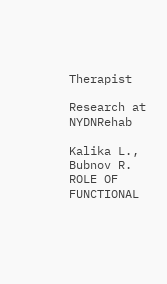Therapist

Research at NYDNRehab

Kalika L., Bubnov R. ROLE OF FUNCTIONAL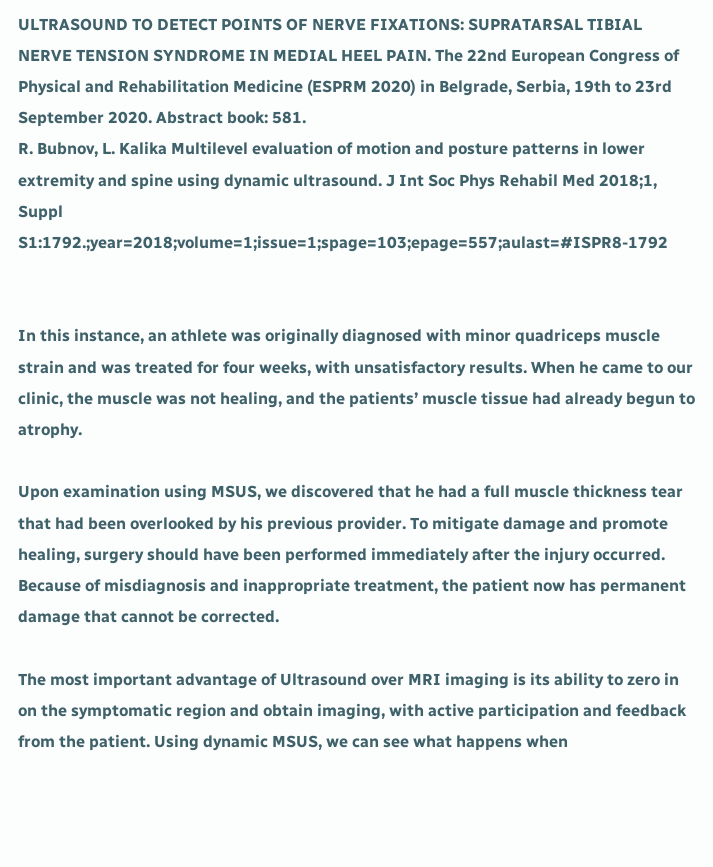ULTRASOUND TO DETECT POINTS OF NERVE FIXATIONS: SUPRATARSAL TIBIAL NERVE TENSION SYNDROME IN MEDIAL HEEL PAIN. The 22nd European Congress of Physical and Rehabilitation Medicine (ESPRM 2020) in Belgrade, Serbia, 19th to 23rd September 2020. Abstract book: 581.
R. Bubnov, L. Kalika Multilevel evaluation of motion and posture patterns in lower extremity and spine using dynamic ultrasound. J Int Soc Phys Rehabil Med 2018;1, Suppl S1:1792.;year=2018;volume=1;issue=1;spage=103;epage=557;aulast=#ISPR8-1792


In this instance, an athlete was originally diagnosed with minor quadriceps muscle strain and was treated for four weeks, with unsatisfactory results. When he came to our clinic, the muscle was not healing, and the patients’ muscle tissue had already begun to atrophy.

Upon examination using MSUS, we discovered that he had a full muscle thickness tear that had been overlooked by his previous provider. To mitigate damage and promote healing, surgery should have been performed immediately after the injury occurred. Because of misdiagnosis and inappropriate treatment, the patient now has permanent damage that cannot be corrected.

The most important advantage of Ultrasound over MRI imaging is its ability to zero in on the symptomatic region and obtain imaging, with active participation and feedback from the patient. Using dynamic MSUS, we can see what happens when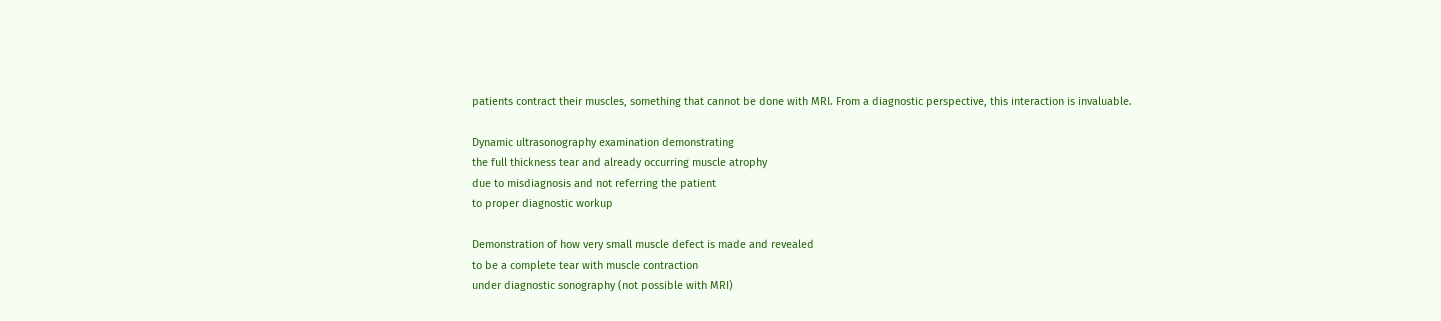patients contract their muscles, something that cannot be done with MRI. From a diagnostic perspective, this interaction is invaluable.

Dynamic ultrasonography examination demonstrating
the full thickness tear and already occurring muscle atrophy
due to misdiagnosis and not referring the patient
to proper diagnostic workup

Demonstration of how very small muscle defect is made and revealed
to be a complete tear with muscle contraction
under diagnostic sonography (not possible with MRI)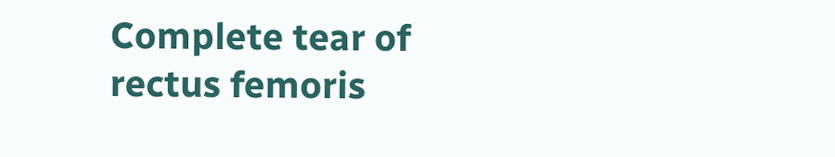Complete tear of rectus femoris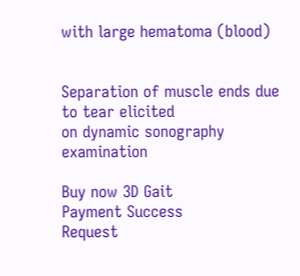with large hematoma (blood)


Separation of muscle ends due to tear elicited
on dynamic sonography examination

Buy now 3D Gait
Payment Success
Request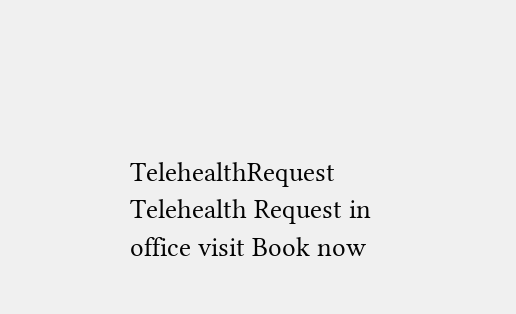TelehealthRequest Telehealth Request in office visit Book now